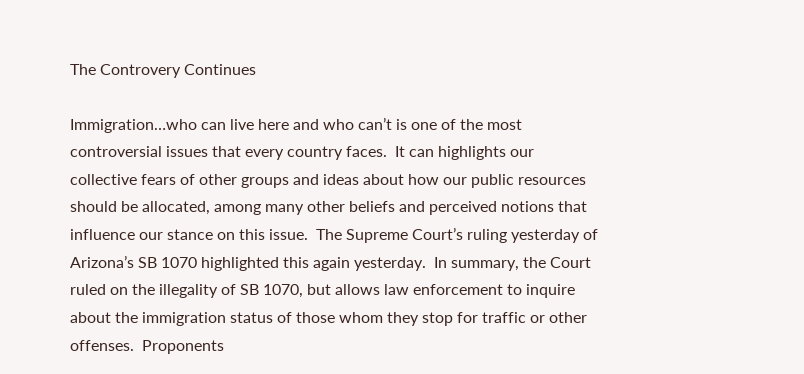The Controvery Continues

Immigration…who can live here and who can’t is one of the most controversial issues that every country faces.  It can highlights our collective fears of other groups and ideas about how our public resources should be allocated, among many other beliefs and perceived notions that influence our stance on this issue.  The Supreme Court’s ruling yesterday of Arizona’s SB 1070 highlighted this again yesterday.  In summary, the Court ruled on the illegality of SB 1070, but allows law enforcement to inquire about the immigration status of those whom they stop for traffic or other offenses.  Proponents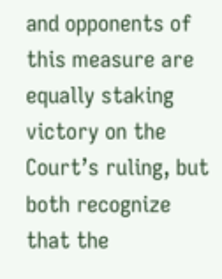and opponents of this measure are equally staking victory on the Court’s ruling, but both recognize that the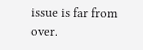issue is far from over.